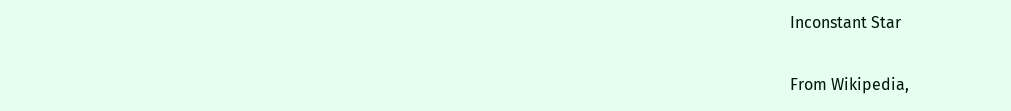Inconstant Star

From Wikipedia,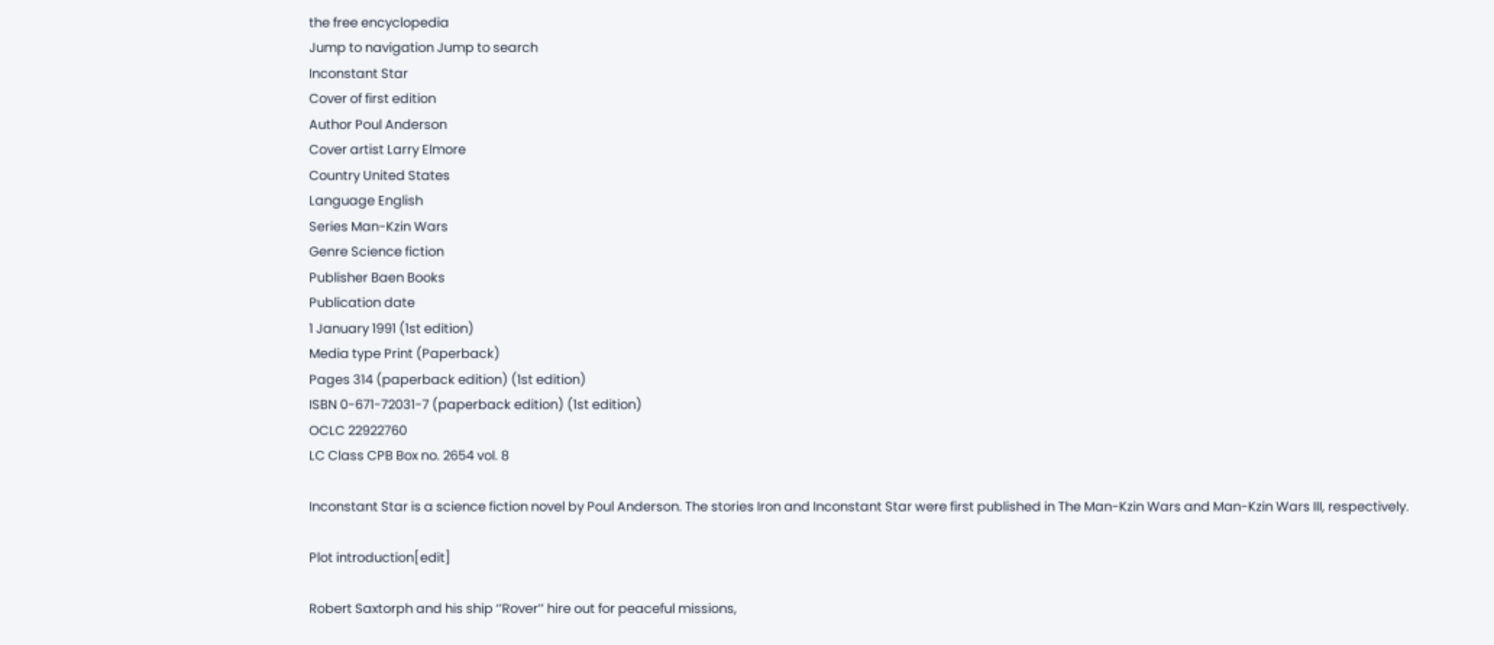the free encyclopedia
Jump to navigation Jump to search
Inconstant Star
Cover of first edition
Author Poul Anderson
Cover artist Larry Elmore
Country United States
Language English
Series Man-Kzin Wars
Genre Science fiction
Publisher Baen Books
Publication date
1 January 1991 (1st edition)
Media type Print (Paperback)
Pages 314 (paperback edition) (1st edition)
ISBN 0-671-72031-7 (paperback edition) (1st edition)
OCLC 22922760
LC Class CPB Box no. 2654 vol. 8

Inconstant Star is a science fiction novel by Poul Anderson. The stories Iron and Inconstant Star were first published in The Man-Kzin Wars and Man-Kzin Wars III, respectively.

Plot introduction[edit]

Robert Saxtorph and his ship ‘’Rover’’ hire out for peaceful missions,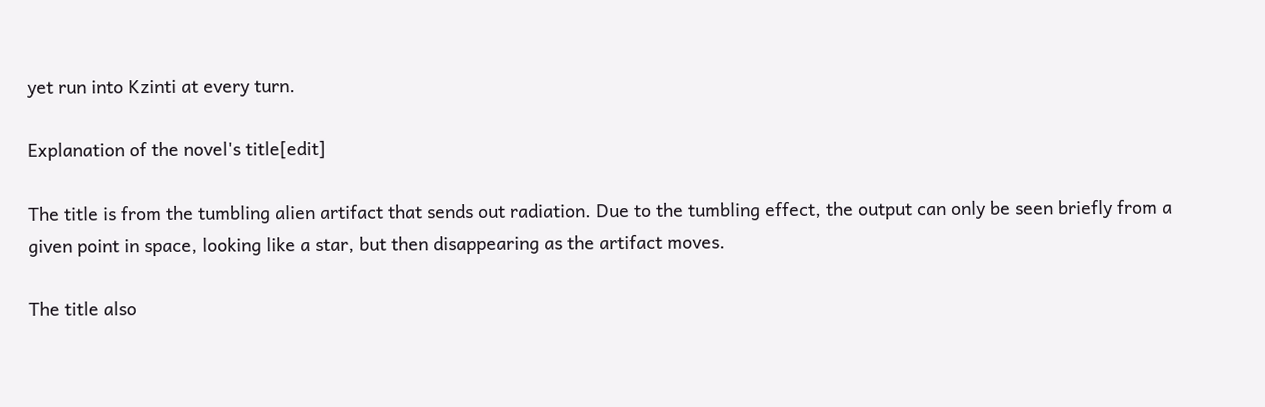yet run into Kzinti at every turn.

Explanation of the novel's title[edit]

The title is from the tumbling alien artifact that sends out radiation. Due to the tumbling effect, the output can only be seen briefly from a given point in space, looking like a star, but then disappearing as the artifact moves.

The title also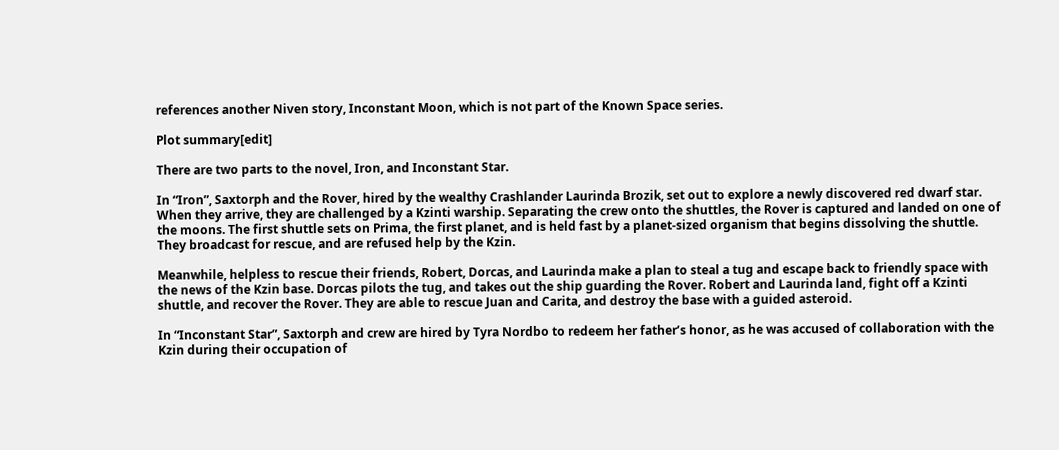references another Niven story, Inconstant Moon, which is not part of the Known Space series.

Plot summary[edit]

There are two parts to the novel, Iron, and Inconstant Star.

In “Iron”, Saxtorph and the Rover, hired by the wealthy Crashlander Laurinda Brozik, set out to explore a newly discovered red dwarf star. When they arrive, they are challenged by a Kzinti warship. Separating the crew onto the shuttles, the Rover is captured and landed on one of the moons. The first shuttle sets on Prima, the first planet, and is held fast by a planet-sized organism that begins dissolving the shuttle. They broadcast for rescue, and are refused help by the Kzin.

Meanwhile, helpless to rescue their friends, Robert, Dorcas, and Laurinda make a plan to steal a tug and escape back to friendly space with the news of the Kzin base. Dorcas pilots the tug, and takes out the ship guarding the Rover. Robert and Laurinda land, fight off a Kzinti shuttle, and recover the Rover. They are able to rescue Juan and Carita, and destroy the base with a guided asteroid.

In “Inconstant Star”, Saxtorph and crew are hired by Tyra Nordbo to redeem her father’s honor, as he was accused of collaboration with the Kzin during their occupation of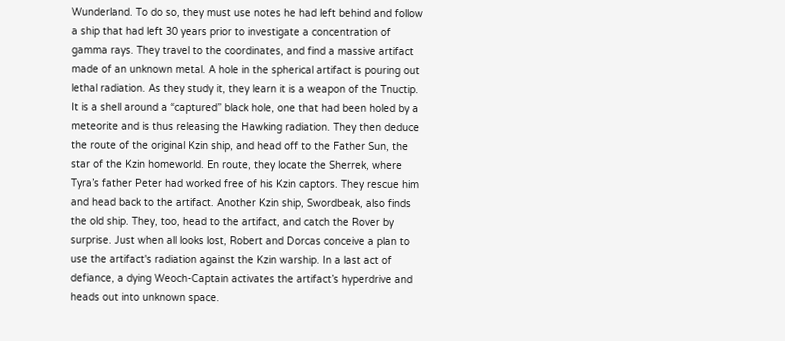Wunderland. To do so, they must use notes he had left behind and follow a ship that had left 30 years prior to investigate a concentration of gamma rays. They travel to the coordinates, and find a massive artifact made of an unknown metal. A hole in the spherical artifact is pouring out lethal radiation. As they study it, they learn it is a weapon of the Tnuctip. It is a shell around a “captured” black hole, one that had been holed by a meteorite and is thus releasing the Hawking radiation. They then deduce the route of the original Kzin ship, and head off to the Father Sun, the star of the Kzin homeworld. En route, they locate the Sherrek, where Tyra’s father Peter had worked free of his Kzin captors. They rescue him and head back to the artifact. Another Kzin ship, Swordbeak, also finds the old ship. They, too, head to the artifact, and catch the Rover by surprise. Just when all looks lost, Robert and Dorcas conceive a plan to use the artifact's radiation against the Kzin warship. In a last act of defiance, a dying Weoch-Captain activates the artifact’s hyperdrive and heads out into unknown space.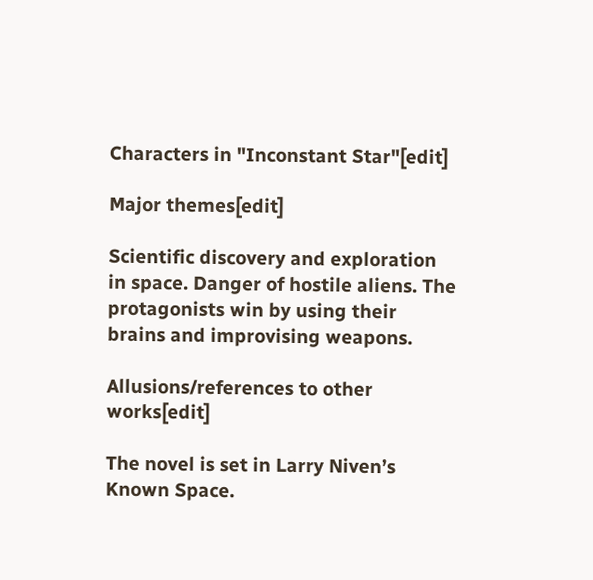Characters in "Inconstant Star"[edit]

Major themes[edit]

Scientific discovery and exploration in space. Danger of hostile aliens. The protagonists win by using their brains and improvising weapons.

Allusions/references to other works[edit]

The novel is set in Larry Niven’s Known Space.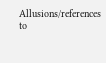Allusions/references to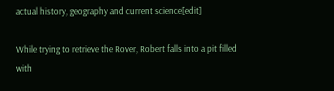actual history, geography and current science[edit]

While trying to retrieve the Rover, Robert falls into a pit filled with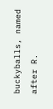buckyballs, named after R.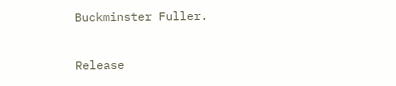Buckminster Fuller.

Release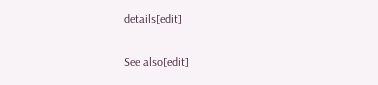details[edit]

See also[edit]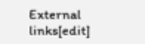External links[edit]